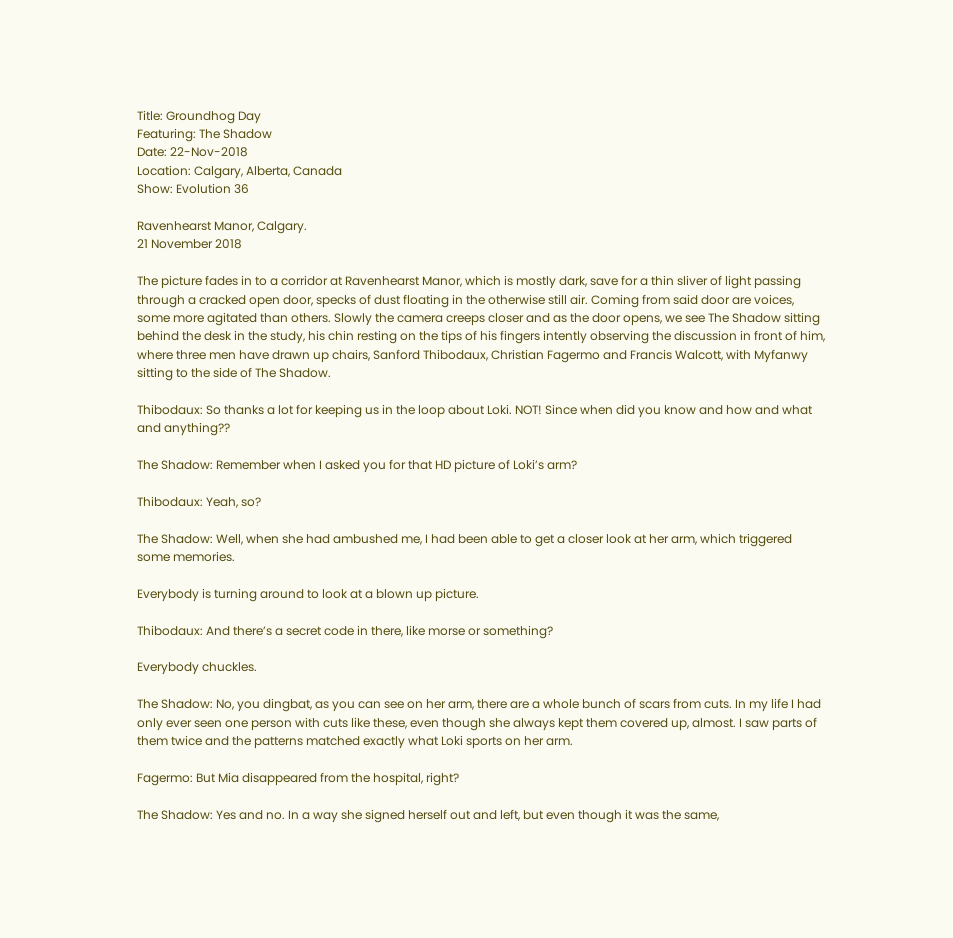Title: Groundhog Day
Featuring: The Shadow
Date: 22-Nov-2018
Location: Calgary, Alberta, Canada
Show: Evolution 36

Ravenhearst Manor, Calgary.
21 November 2018

The picture fades in to a corridor at Ravenhearst Manor, which is mostly dark, save for a thin sliver of light passing through a cracked open door, specks of dust floating in the otherwise still air. Coming from said door are voices, some more agitated than others. Slowly the camera creeps closer and as the door opens, we see The Shadow sitting behind the desk in the study, his chin resting on the tips of his fingers intently observing the discussion in front of him, where three men have drawn up chairs, Sanford Thibodaux, Christian Fagermo and Francis Walcott, with Myfanwy sitting to the side of The Shadow.

Thibodaux: So thanks a lot for keeping us in the loop about Loki. NOT! Since when did you know and how and what and anything??

The Shadow: Remember when I asked you for that HD picture of Loki’s arm?

Thibodaux: Yeah, so?

The Shadow: Well, when she had ambushed me, I had been able to get a closer look at her arm, which triggered some memories.

Everybody is turning around to look at a blown up picture.

Thibodaux: And there’s a secret code in there, like morse or something?

Everybody chuckles.

The Shadow: No, you dingbat, as you can see on her arm, there are a whole bunch of scars from cuts. In my life I had only ever seen one person with cuts like these, even though she always kept them covered up, almost. I saw parts of them twice and the patterns matched exactly what Loki sports on her arm.

Fagermo: But Mia disappeared from the hospital, right?

The Shadow: Yes and no. In a way she signed herself out and left, but even though it was the same,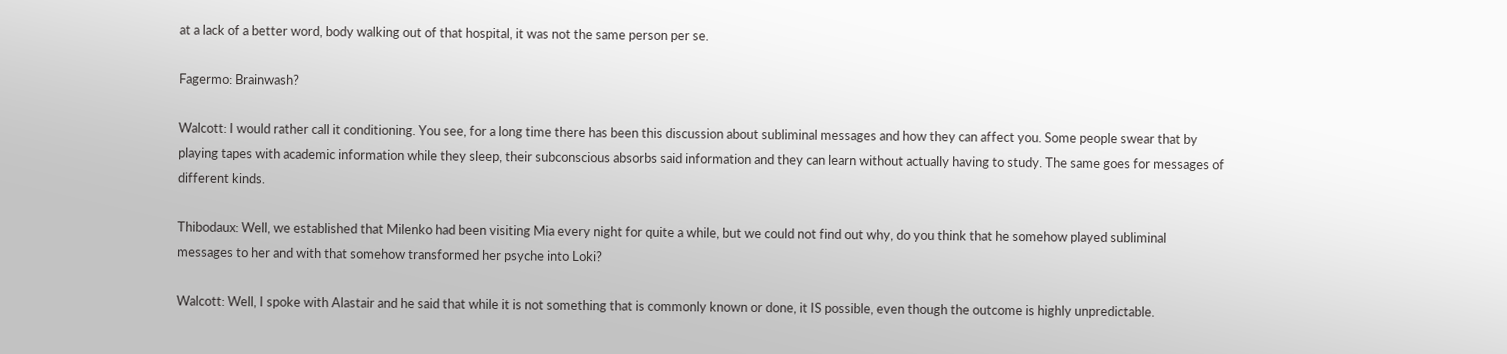at a lack of a better word, body walking out of that hospital, it was not the same person per se.

Fagermo: Brainwash?

Walcott: I would rather call it conditioning. You see, for a long time there has been this discussion about subliminal messages and how they can affect you. Some people swear that by playing tapes with academic information while they sleep, their subconscious absorbs said information and they can learn without actually having to study. The same goes for messages of different kinds.

Thibodaux: Well, we established that Milenko had been visiting Mia every night for quite a while, but we could not find out why, do you think that he somehow played subliminal messages to her and with that somehow transformed her psyche into Loki?

Walcott: Well, I spoke with Alastair and he said that while it is not something that is commonly known or done, it IS possible, even though the outcome is highly unpredictable.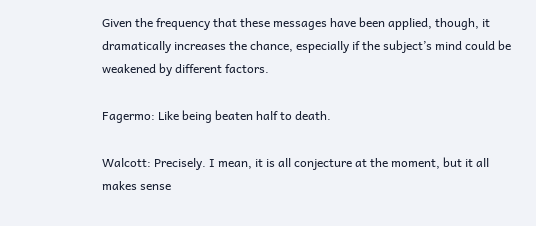Given the frequency that these messages have been applied, though, it dramatically increases the chance, especially if the subject’s mind could be weakened by different factors.

Fagermo: Like being beaten half to death.

Walcott: Precisely. I mean, it is all conjecture at the moment, but it all makes sense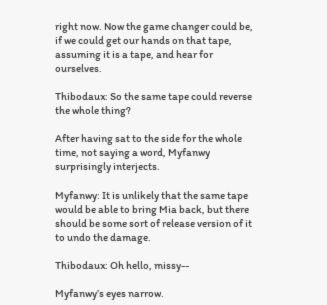right now. Now the game changer could be, if we could get our hands on that tape, assuming it is a tape, and hear for ourselves.

Thibodaux: So the same tape could reverse the whole thing?

After having sat to the side for the whole time, not saying a word, Myfanwy surprisingly interjects.

Myfanwy: It is unlikely that the same tape would be able to bring Mia back, but there should be some sort of release version of it to undo the damage.

Thibodaux: Oh hello, missy--

Myfanwy’s eyes narrow.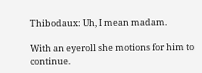Thibodaux: Uh, I mean madam.

With an eyeroll she motions for him to continue.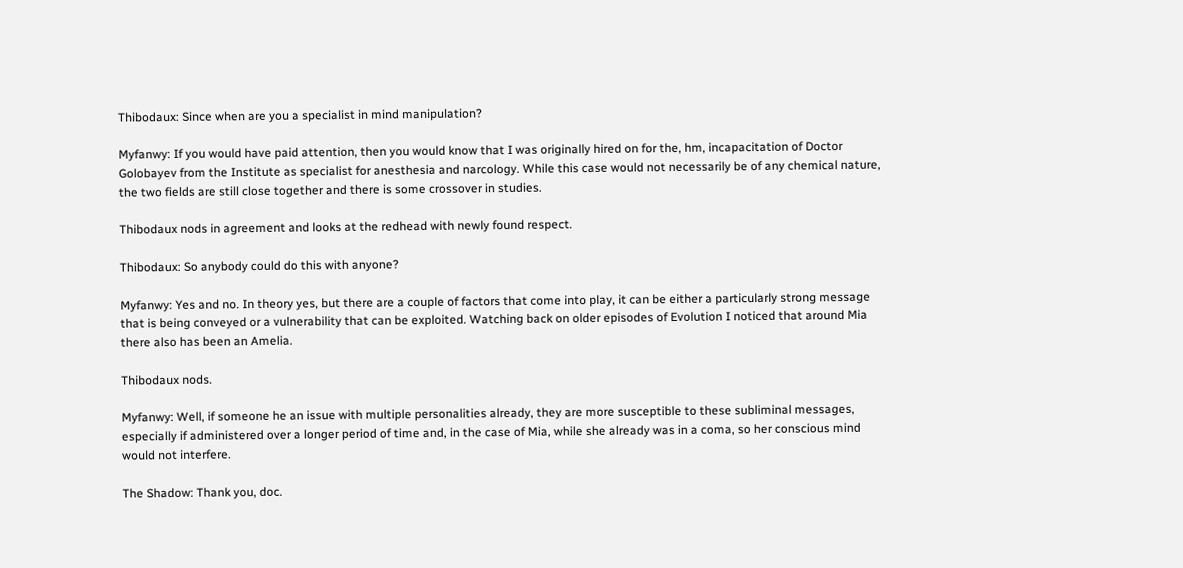Thibodaux: Since when are you a specialist in mind manipulation?

Myfanwy: If you would have paid attention, then you would know that I was originally hired on for the, hm, incapacitation of Doctor Golobayev from the Institute as specialist for anesthesia and narcology. While this case would not necessarily be of any chemical nature, the two fields are still close together and there is some crossover in studies.

Thibodaux nods in agreement and looks at the redhead with newly found respect.

Thibodaux: So anybody could do this with anyone?

Myfanwy: Yes and no. In theory yes, but there are a couple of factors that come into play, it can be either a particularly strong message that is being conveyed or a vulnerability that can be exploited. Watching back on older episodes of Evolution I noticed that around Mia there also has been an Amelia.

Thibodaux nods.

Myfanwy: Well, if someone he an issue with multiple personalities already, they are more susceptible to these subliminal messages, especially if administered over a longer period of time and, in the case of Mia, while she already was in a coma, so her conscious mind would not interfere.

The Shadow: Thank you, doc.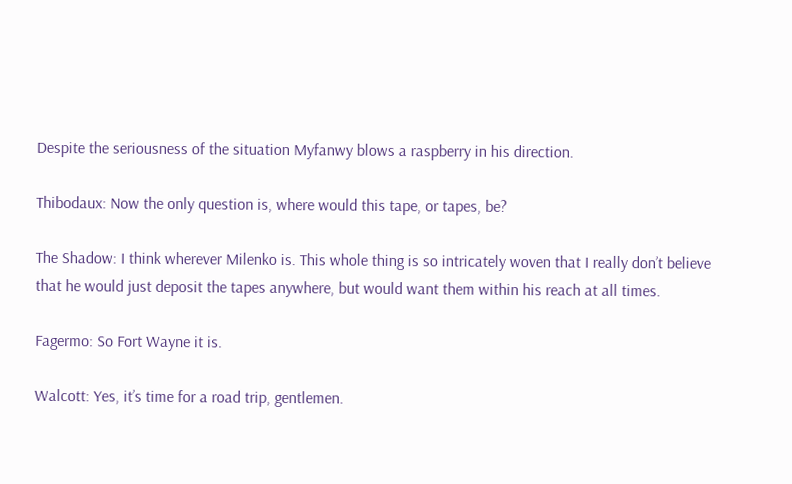Despite the seriousness of the situation Myfanwy blows a raspberry in his direction.

Thibodaux: Now the only question is, where would this tape, or tapes, be?

The Shadow: I think wherever Milenko is. This whole thing is so intricately woven that I really don’t believe that he would just deposit the tapes anywhere, but would want them within his reach at all times.

Fagermo: So Fort Wayne it is.

Walcott: Yes, it’s time for a road trip, gentlemen.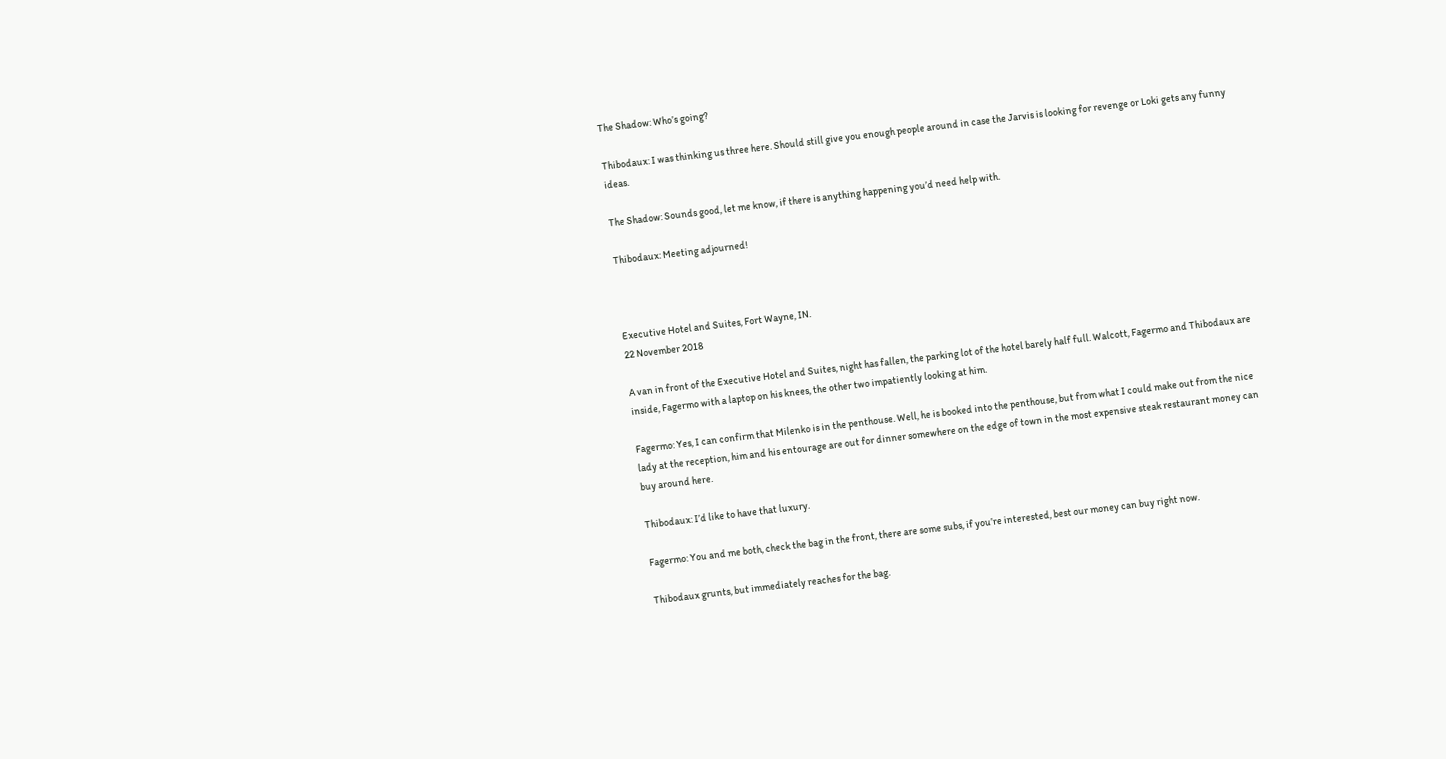The Shadow: Who’s going?

Thibodaux: I was thinking us three here. Should still give you enough people around in case the Jarvis is looking for revenge or Loki gets any funny ideas.

The Shadow: Sounds good, let me know, if there is anything happening you’d need help with.

Thibodaux: Meeting adjourned!



Executive Hotel and Suites, Fort Wayne, IN.
22 November 2018

A van in front of the Executive Hotel and Suites, night has fallen, the parking lot of the hotel barely half full. Walcott, Fagermo and Thibodaux are inside, Fagermo with a laptop on his knees, the other two impatiently looking at him.

Fagermo: Yes, I can confirm that Milenko is in the penthouse. Well, he is booked into the penthouse, but from what I could make out from the nice lady at the reception, him and his entourage are out for dinner somewhere on the edge of town in the most expensive steak restaurant money can buy around here.

Thibodaux: I’d like to have that luxury.

Fagermo: You and me both, check the bag in the front, there are some subs, if you’re interested, best our money can buy right now.

Thibodaux grunts, but immediately reaches for the bag.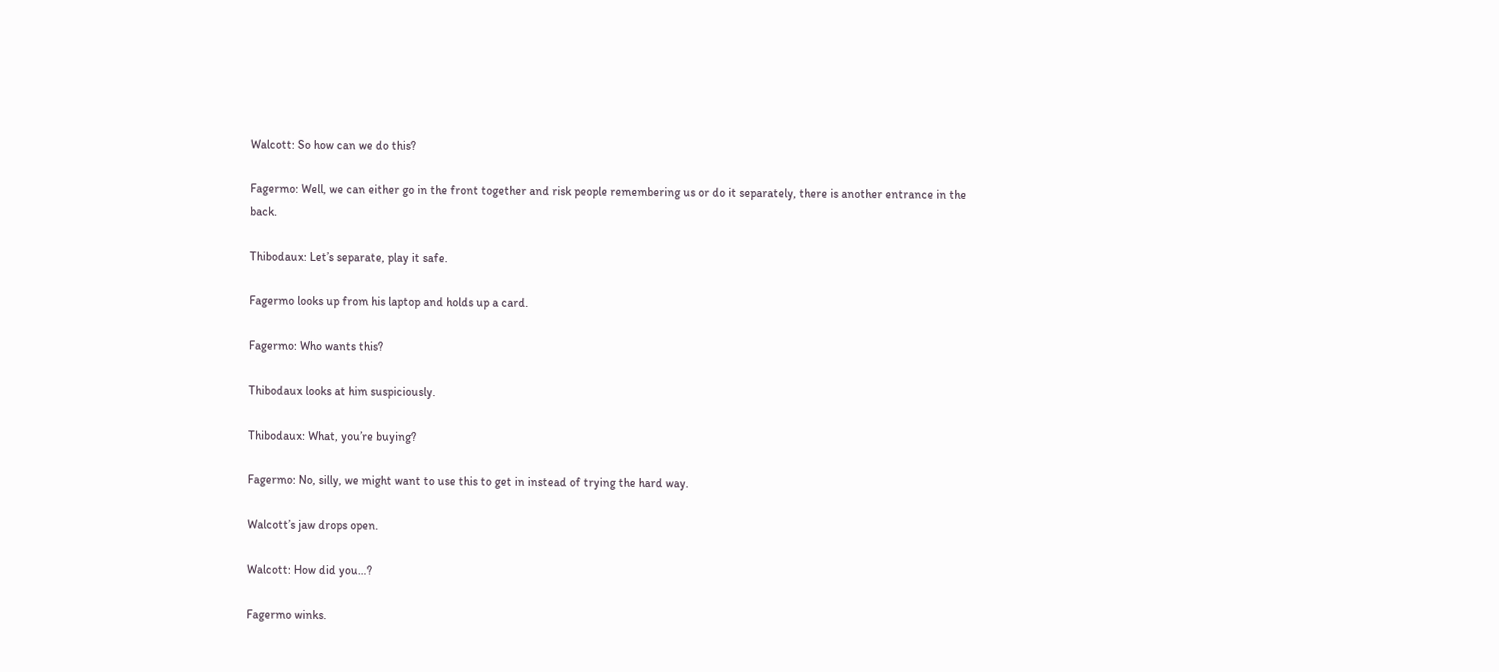Walcott: So how can we do this?

Fagermo: Well, we can either go in the front together and risk people remembering us or do it separately, there is another entrance in the back.

Thibodaux: Let’s separate, play it safe.

Fagermo looks up from his laptop and holds up a card.

Fagermo: Who wants this?

Thibodaux looks at him suspiciously.

Thibodaux: What, you’re buying?

Fagermo: No, silly, we might want to use this to get in instead of trying the hard way.

Walcott’s jaw drops open.

Walcott: How did you…?

Fagermo winks.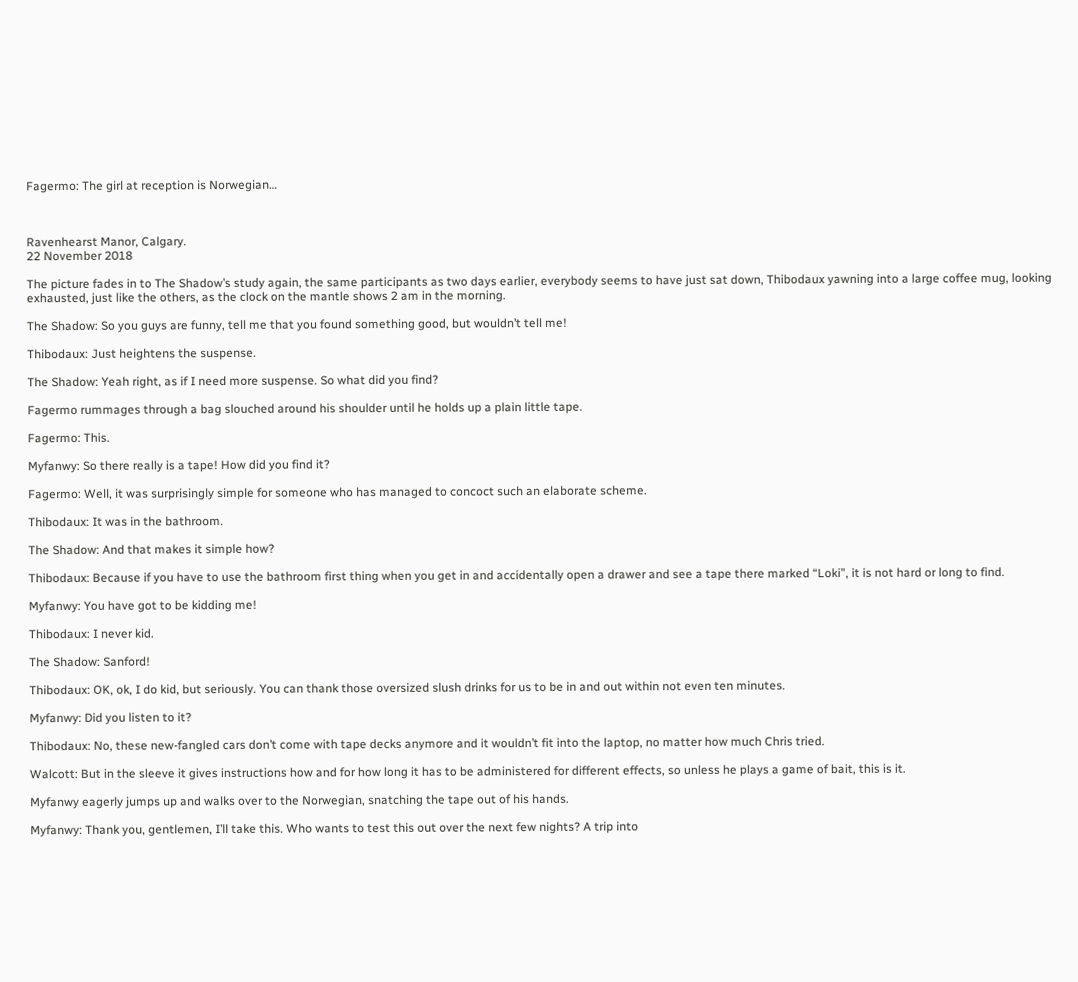Fagermo: The girl at reception is Norwegian…



Ravenhearst Manor, Calgary.
22 November 2018

The picture fades in to The Shadow’s study again, the same participants as two days earlier, everybody seems to have just sat down, Thibodaux yawning into a large coffee mug, looking exhausted, just like the others, as the clock on the mantle shows 2 am in the morning.

The Shadow: So you guys are funny, tell me that you found something good, but wouldn’t tell me!

Thibodaux: Just heightens the suspense.

The Shadow: Yeah right, as if I need more suspense. So what did you find?

Fagermo rummages through a bag slouched around his shoulder until he holds up a plain little tape.

Fagermo: This.

Myfanwy: So there really is a tape! How did you find it?

Fagermo: Well, it was surprisingly simple for someone who has managed to concoct such an elaborate scheme.

Thibodaux: It was in the bathroom.

The Shadow: And that makes it simple how?

Thibodaux: Because if you have to use the bathroom first thing when you get in and accidentally open a drawer and see a tape there marked “Loki”, it is not hard or long to find.

Myfanwy: You have got to be kidding me!

Thibodaux: I never kid.

The Shadow: Sanford!

Thibodaux: OK, ok, I do kid, but seriously. You can thank those oversized slush drinks for us to be in and out within not even ten minutes.

Myfanwy: Did you listen to it?

Thibodaux: No, these new-fangled cars don’t come with tape decks anymore and it wouldn’t fit into the laptop, no matter how much Chris tried.

Walcott: But in the sleeve it gives instructions how and for how long it has to be administered for different effects, so unless he plays a game of bait, this is it.

Myfanwy eagerly jumps up and walks over to the Norwegian, snatching the tape out of his hands.

Myfanwy: Thank you, gentlemen, I’ll take this. Who wants to test this out over the next few nights? A trip into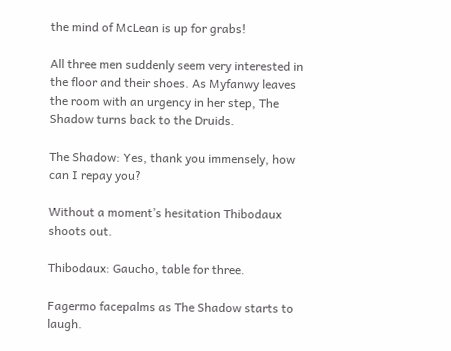the mind of McLean is up for grabs!

All three men suddenly seem very interested in the floor and their shoes. As Myfanwy leaves the room with an urgency in her step, The Shadow turns back to the Druids.

The Shadow: Yes, thank you immensely, how can I repay you?

Without a moment’s hesitation Thibodaux shoots out.

Thibodaux: Gaucho, table for three.

Fagermo facepalms as The Shadow starts to laugh.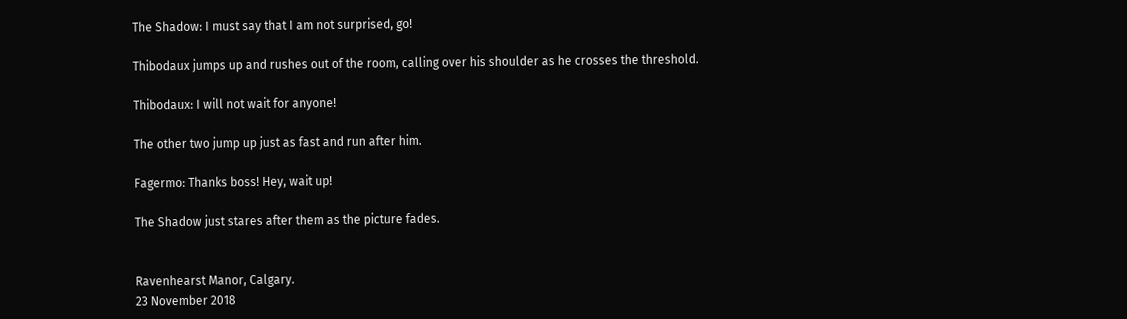The Shadow: I must say that I am not surprised, go!

Thibodaux jumps up and rushes out of the room, calling over his shoulder as he crosses the threshold.

Thibodaux: I will not wait for anyone!

The other two jump up just as fast and run after him.

Fagermo: Thanks boss! Hey, wait up!

The Shadow just stares after them as the picture fades.


Ravenhearst Manor, Calgary.
23 November 2018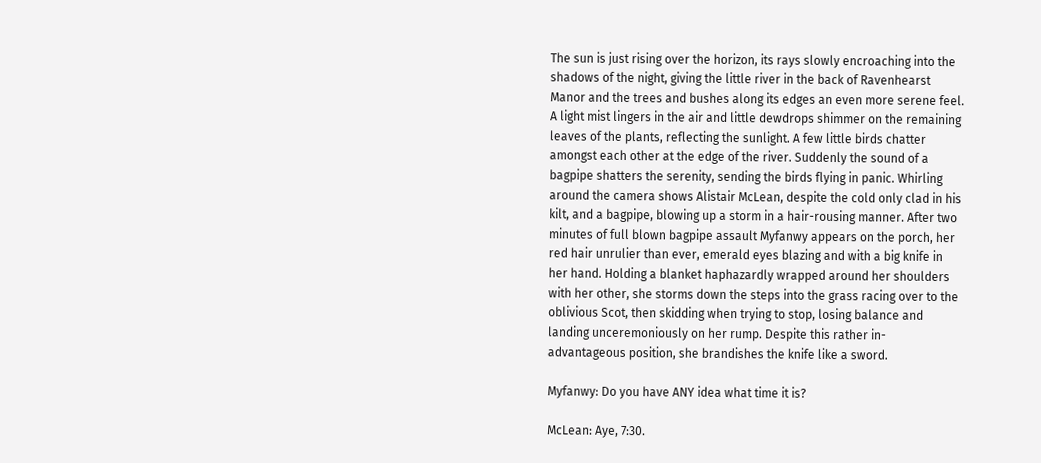The sun is just rising over the horizon, its rays slowly encroaching into the shadows of the night, giving the little river in the back of Ravenhearst Manor and the trees and bushes along its edges an even more serene feel. A light mist lingers in the air and little dewdrops shimmer on the remaining leaves of the plants, reflecting the sunlight. A few little birds chatter amongst each other at the edge of the river. Suddenly the sound of a bagpipe shatters the serenity, sending the birds flying in panic. Whirling around the camera shows Alistair McLean, despite the cold only clad in his kilt, and a bagpipe, blowing up a storm in a hair-rousing manner. After two minutes of full blown bagpipe assault Myfanwy appears on the porch, her red hair unrulier than ever, emerald eyes blazing and with a big knife in her hand. Holding a blanket haphazardly wrapped around her shoulders with her other, she storms down the steps into the grass racing over to the oblivious Scot, then skidding when trying to stop, losing balance and landing unceremoniously on her rump. Despite this rather in-advantageous position, she brandishes the knife like a sword.

Myfanwy: Do you have ANY idea what time it is?

McLean: Aye, 7:30.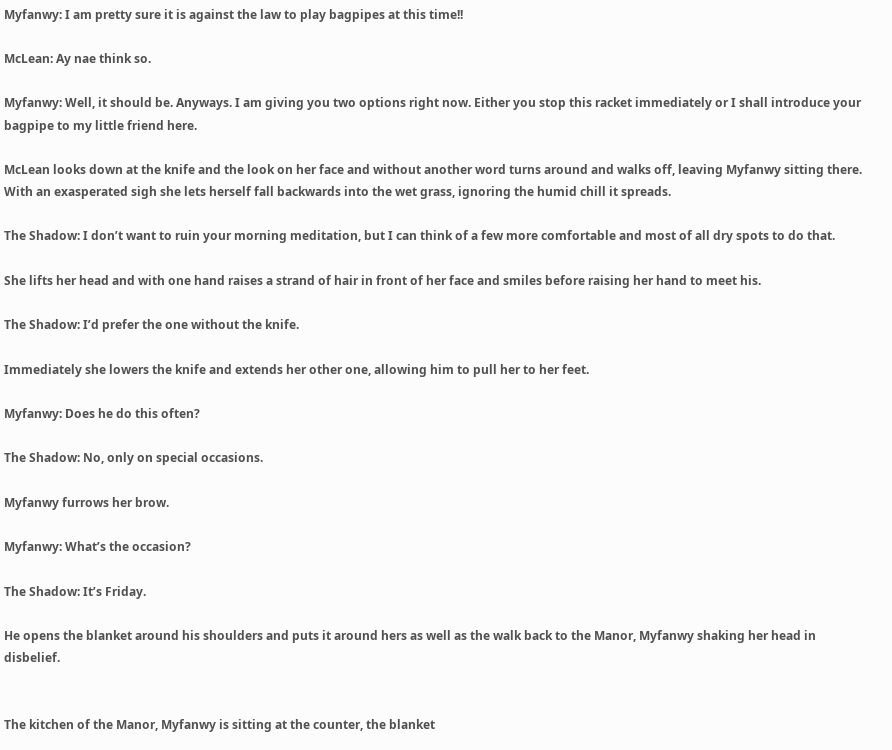Myfanwy: I am pretty sure it is against the law to play bagpipes at this time!!

McLean: Ay nae think so.

Myfanwy: Well, it should be. Anyways. I am giving you two options right now. Either you stop this racket immediately or I shall introduce your bagpipe to my little friend here.

McLean looks down at the knife and the look on her face and without another word turns around and walks off, leaving Myfanwy sitting there. With an exasperated sigh she lets herself fall backwards into the wet grass, ignoring the humid chill it spreads.

The Shadow: I don’t want to ruin your morning meditation, but I can think of a few more comfortable and most of all dry spots to do that.

She lifts her head and with one hand raises a strand of hair in front of her face and smiles before raising her hand to meet his.

The Shadow: I’d prefer the one without the knife.

Immediately she lowers the knife and extends her other one, allowing him to pull her to her feet.

Myfanwy: Does he do this often?

The Shadow: No, only on special occasions.

Myfanwy furrows her brow.

Myfanwy: What’s the occasion?

The Shadow: It’s Friday.

He opens the blanket around his shoulders and puts it around hers as well as the walk back to the Manor, Myfanwy shaking her head in disbelief.


The kitchen of the Manor, Myfanwy is sitting at the counter, the blanket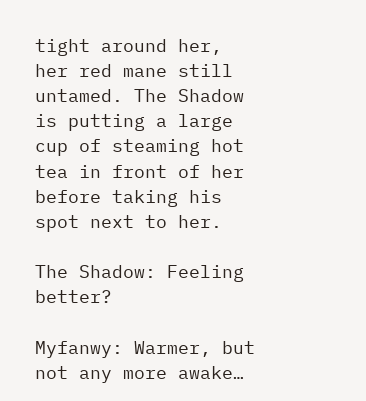tight around her, her red mane still untamed. The Shadow is putting a large cup of steaming hot tea in front of her before taking his spot next to her.

The Shadow: Feeling better?

Myfanwy: Warmer, but not any more awake…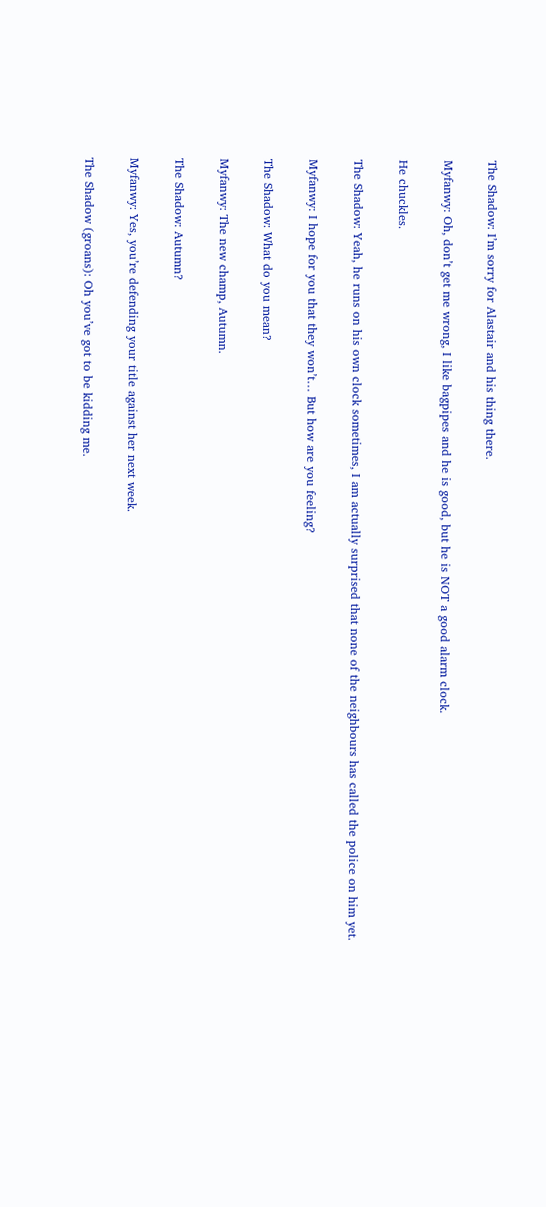The Shadow: I’m sorry for Alastair and his thing there.

Myfanwy: Oh, don’t get me wrong, I like bagpipes and he is good, but he is NOT a good alarm clock.

He chuckles.

The Shadow: Yeah, he runs on his own clock sometimes, I am actually surprised that none of the neighbours has called the police on him yet.

Myfanwy: I hope for you that they won’t… But how are you feeling?

The Shadow: What do you mean?

Myfanwy: The new champ, Autumn.

The Shadow: Autumn?

Myfanwy: Yes, you’re defending your title against her next week.

The Shadow (groans): Oh you’ve got to be kidding me.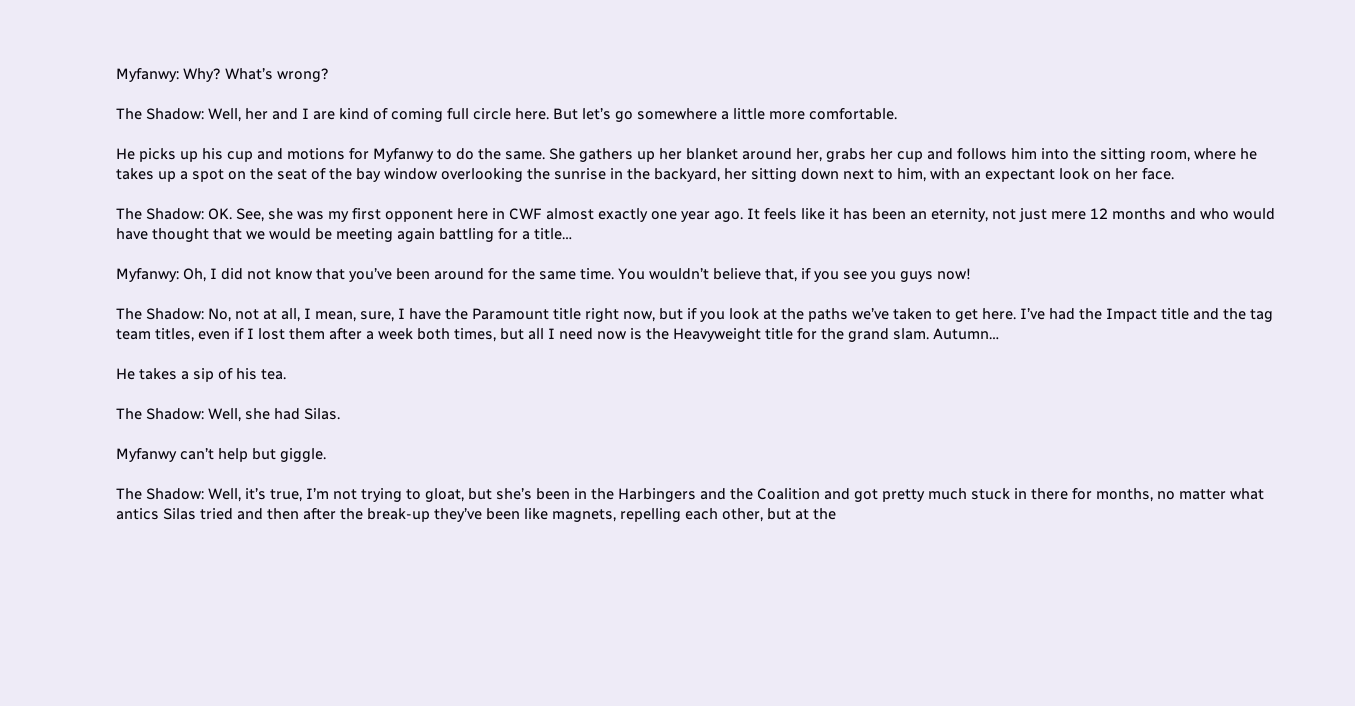Myfanwy: Why? What’s wrong?

The Shadow: Well, her and I are kind of coming full circle here. But let’s go somewhere a little more comfortable.

He picks up his cup and motions for Myfanwy to do the same. She gathers up her blanket around her, grabs her cup and follows him into the sitting room, where he takes up a spot on the seat of the bay window overlooking the sunrise in the backyard, her sitting down next to him, with an expectant look on her face.

The Shadow: OK. See, she was my first opponent here in CWF almost exactly one year ago. It feels like it has been an eternity, not just mere 12 months and who would have thought that we would be meeting again battling for a title…

Myfanwy: Oh, I did not know that you’ve been around for the same time. You wouldn’t believe that, if you see you guys now!

The Shadow: No, not at all, I mean, sure, I have the Paramount title right now, but if you look at the paths we’ve taken to get here. I’ve had the Impact title and the tag team titles, even if I lost them after a week both times, but all I need now is the Heavyweight title for the grand slam. Autumn…

He takes a sip of his tea.

The Shadow: Well, she had Silas.

Myfanwy can’t help but giggle.

The Shadow: Well, it’s true, I’m not trying to gloat, but she’s been in the Harbingers and the Coalition and got pretty much stuck in there for months, no matter what antics Silas tried and then after the break-up they’ve been like magnets, repelling each other, but at the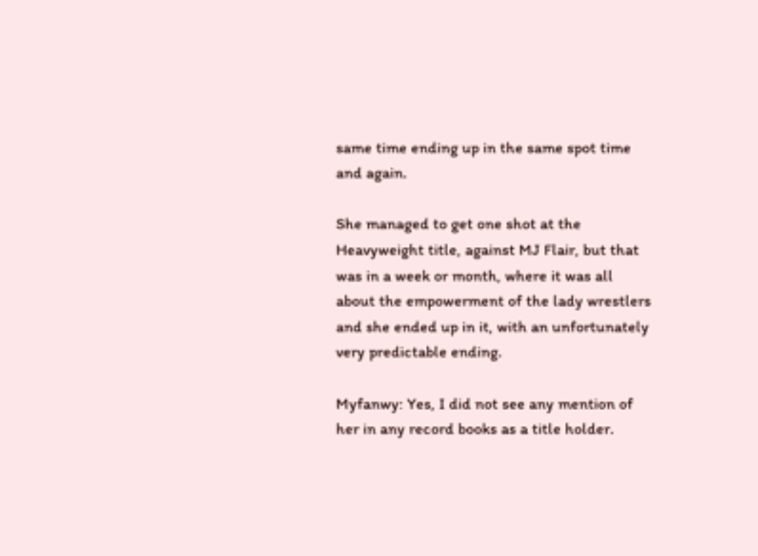same time ending up in the same spot time and again.

She managed to get one shot at the Heavyweight title, against MJ Flair, but that was in a week or month, where it was all about the empowerment of the lady wrestlers and she ended up in it, with an unfortunately very predictable ending.

Myfanwy: Yes, I did not see any mention of her in any record books as a title holder.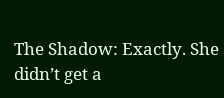The Shadow: Exactly. She didn’t get a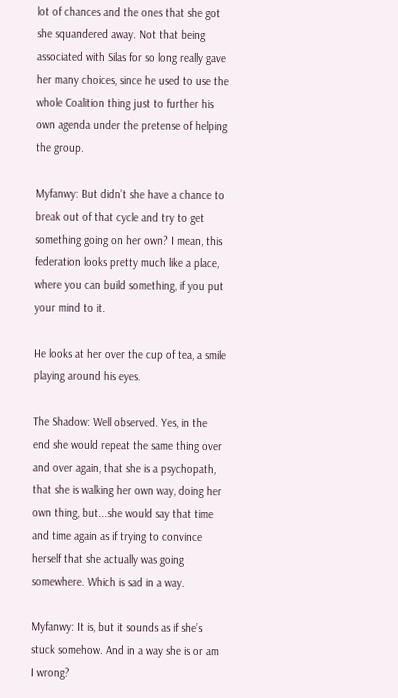lot of chances and the ones that she got she squandered away. Not that being associated with Silas for so long really gave her many choices, since he used to use the whole Coalition thing just to further his own agenda under the pretense of helping the group.

Myfanwy: But didn’t she have a chance to break out of that cycle and try to get something going on her own? I mean, this federation looks pretty much like a place, where you can build something, if you put your mind to it.

He looks at her over the cup of tea, a smile playing around his eyes.

The Shadow: Well observed. Yes, in the end she would repeat the same thing over and over again, that she is a psychopath, that she is walking her own way, doing her own thing, but...she would say that time and time again as if trying to convince herself that she actually was going somewhere. Which is sad in a way.

Myfanwy: It is, but it sounds as if she’s stuck somehow. And in a way she is or am I wrong?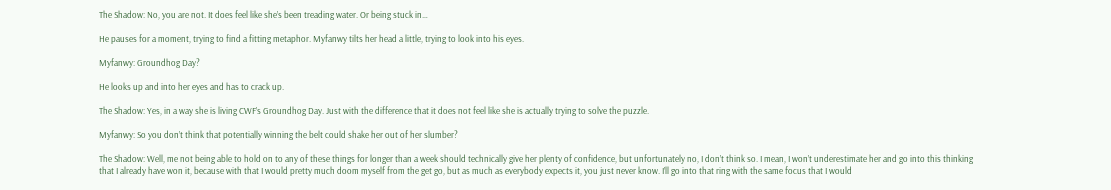The Shadow: No, you are not. It does feel like she’s been treading water. Or being stuck in…

He pauses for a moment, trying to find a fitting metaphor. Myfanwy tilts her head a little, trying to look into his eyes.

Myfanwy: Groundhog Day?

He looks up and into her eyes and has to crack up.

The Shadow: Yes, in a way she is living CWF’s Groundhog Day. Just with the difference that it does not feel like she is actually trying to solve the puzzle.

Myfanwy: So you don’t think that potentially winning the belt could shake her out of her slumber?

The Shadow: Well, me not being able to hold on to any of these things for longer than a week should technically give her plenty of confidence, but unfortunately no, I don’t think so. I mean, I won’t underestimate her and go into this thinking that I already have won it, because with that I would pretty much doom myself from the get go, but as much as everybody expects it, you just never know. I’ll go into that ring with the same focus that I would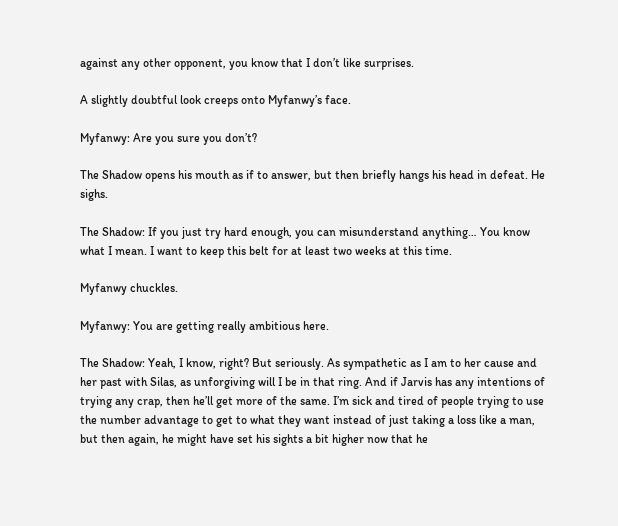against any other opponent, you know that I don’t like surprises.

A slightly doubtful look creeps onto Myfanwy’s face.

Myfanwy: Are you sure you don’t?

The Shadow opens his mouth as if to answer, but then briefly hangs his head in defeat. He sighs.

The Shadow: If you just try hard enough, you can misunderstand anything… You know what I mean. I want to keep this belt for at least two weeks at this time.

Myfanwy chuckles.

Myfanwy: You are getting really ambitious here.

The Shadow: Yeah, I know, right? But seriously. As sympathetic as I am to her cause and her past with Silas, as unforgiving will I be in that ring. And if Jarvis has any intentions of trying any crap, then he’ll get more of the same. I’m sick and tired of people trying to use the number advantage to get to what they want instead of just taking a loss like a man, but then again, he might have set his sights a bit higher now that he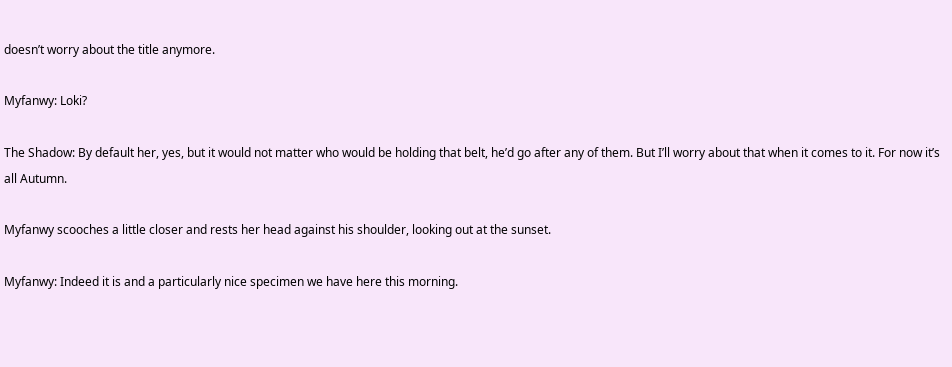doesn’t worry about the title anymore.

Myfanwy: Loki?

The Shadow: By default her, yes, but it would not matter who would be holding that belt, he’d go after any of them. But I’ll worry about that when it comes to it. For now it’s all Autumn.

Myfanwy scooches a little closer and rests her head against his shoulder, looking out at the sunset.

Myfanwy: Indeed it is and a particularly nice specimen we have here this morning.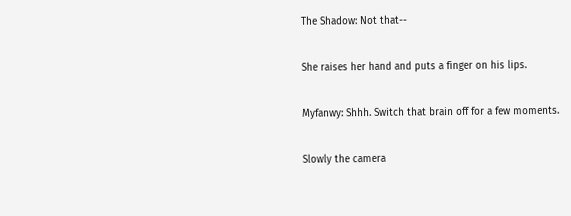The Shadow: Not that--

She raises her hand and puts a finger on his lips.

Myfanwy: Shhh. Switch that brain off for a few moments.

Slowly the camera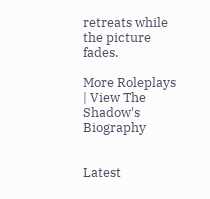retreats while the picture fades.

More Roleplays | View The Shadow's Biography


Latest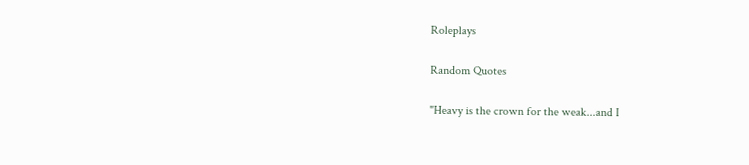Roleplays

Random Quotes

"Heavy is the crown for the weak...and I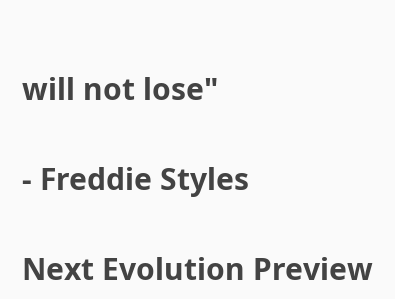will not lose"

- Freddie Styles

Next Evolution Preview